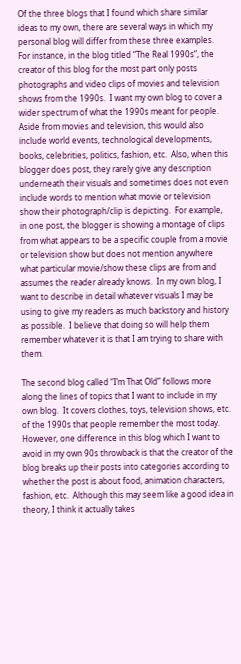Of the three blogs that I found which share similar ideas to my own, there are several ways in which my personal blog will differ from these three examples.  For instance, in the blog titled “The Real 1990s”, the creator of this blog for the most part only posts photographs and video clips of movies and television shows from the 1990s.  I want my own blog to cover a wider spectrum of what the 1990s meant for people.  Aside from movies and television, this would also include world events, technological developments, books, celebrities, politics, fashion, etc.  Also, when this blogger does post, they rarely give any description underneath their visuals and sometimes does not even include words to mention what movie or television show their photograph/clip is depicting.  For example, in one post, the blogger is showing a montage of clips from what appears to be a specific couple from a movie or television show but does not mention anywhere what particular movie/show these clips are from and assumes the reader already knows.  In my own blog, I want to describe in detail whatever visuals I may be using to give my readers as much backstory and history as possible.  I believe that doing so will help them remember whatever it is that I am trying to share with them.

The second blog called “I’m That Old” follows more along the lines of topics that I want to include in my own blog.  It covers clothes, toys, television shows, etc. of the 1990s that people remember the most today.  However, one difference in this blog which I want to avoid in my own 90s throwback is that the creator of the blog breaks up their posts into categories according to whether the post is about food, animation characters, fashion, etc.  Although this may seem like a good idea in theory, I think it actually takes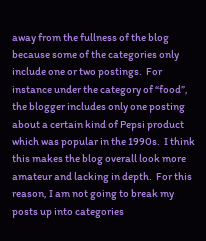away from the fullness of the blog because some of the categories only include one or two postings.  For instance under the category of “food”, the blogger includes only one posting about a certain kind of Pepsi product which was popular in the 1990s.  I think this makes the blog overall look more amateur and lacking in depth.  For this reason, I am not going to break my posts up into categories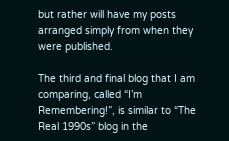but rather will have my posts arranged simply from when they were published.

The third and final blog that I am comparing, called “I’m Remembering!”, is similar to “The Real 1990s” blog in the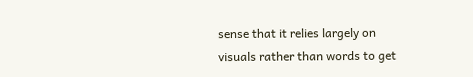sense that it relies largely on visuals rather than words to get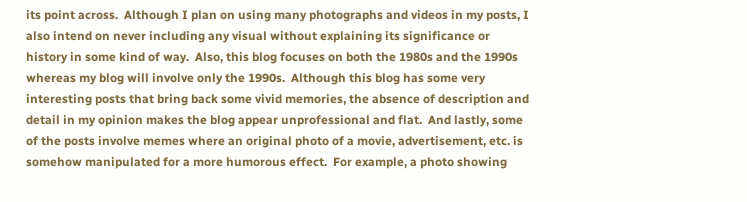its point across.  Although I plan on using many photographs and videos in my posts, I also intend on never including any visual without explaining its significance or history in some kind of way.  Also, this blog focuses on both the 1980s and the 1990s whereas my blog will involve only the 1990s.  Although this blog has some very interesting posts that bring back some vivid memories, the absence of description and detail in my opinion makes the blog appear unprofessional and flat.  And lastly, some of the posts involve memes where an original photo of a movie, advertisement, etc. is somehow manipulated for a more humorous effect.  For example, a photo showing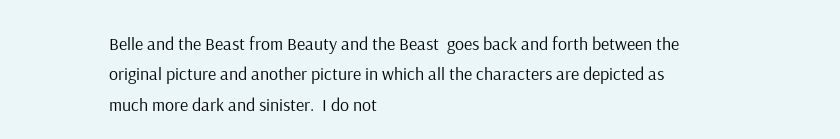Belle and the Beast from Beauty and the Beast  goes back and forth between the original picture and another picture in which all the characters are depicted as much more dark and sinister.  I do not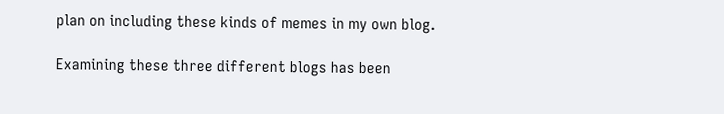plan on including these kinds of memes in my own blog.

Examining these three different blogs has been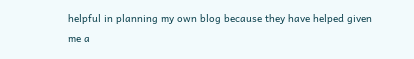helpful in planning my own blog because they have helped given me a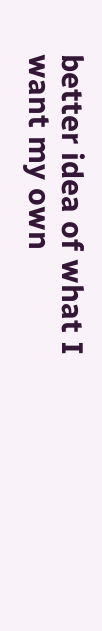better idea of what I want my own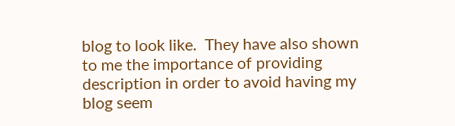blog to look like.  They have also shown to me the importance of providing description in order to avoid having my blog seem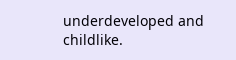underdeveloped and childlike.